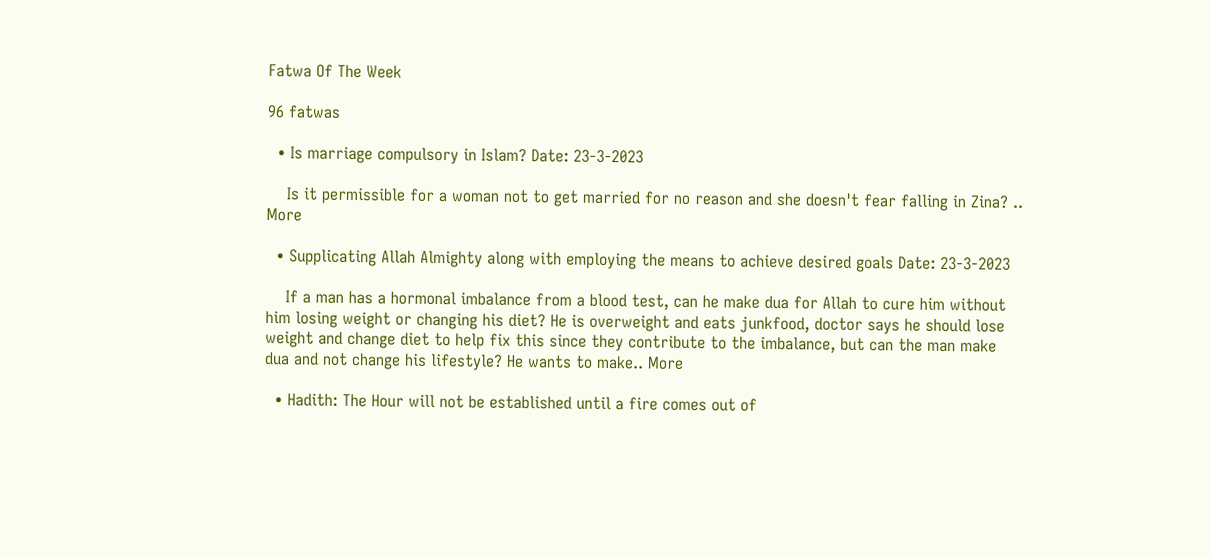Fatwa Of The Week

96 fatwas

  • Is marriage compulsory in Islam? Date: 23-3-2023

    Is it permissible for a woman not to get married for no reason and she doesn't fear falling in Zina? .. More

  • Supplicating Allah Almighty along with employing the means to achieve desired goals Date: 23-3-2023

    If a man has a hormonal imbalance from a blood test, can he make dua for Allah to cure him without him losing weight or changing his diet? He is overweight and eats junkfood, doctor says he should lose weight and change diet to help fix this since they contribute to the imbalance, but can the man make dua and not change his lifestyle? He wants to make.. More

  • Hadith: The Hour will not be established until a fire comes out of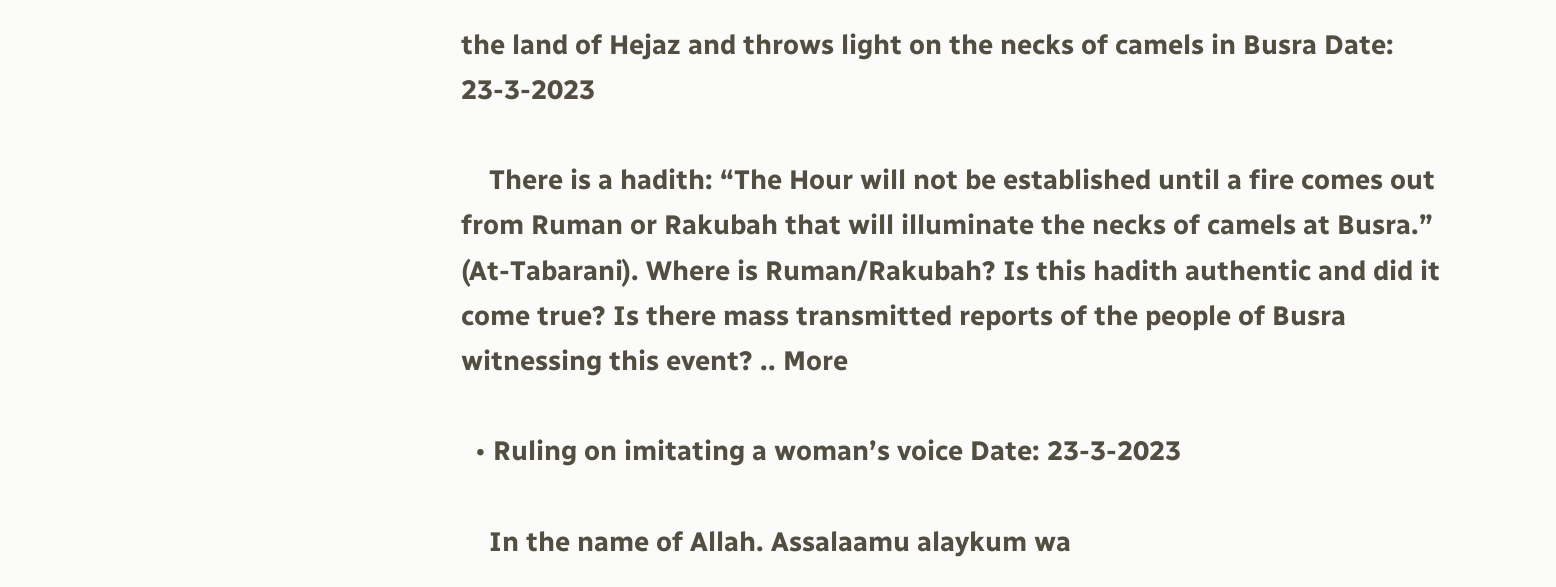the land of Hejaz and throws light on the necks of camels in Busra Date: 23-3-2023

    There is a hadith: “The Hour will not be established until a fire comes out from Ruman or Rakubah that will illuminate the necks of camels at Busra.” (At-Tabarani). Where is Ruman/Rakubah? Is this hadith authentic and did it come true? Is there mass transmitted reports of the people of Busra witnessing this event? .. More

  • Ruling on imitating a woman’s voice Date: 23-3-2023

    In the name of Allah. Assalaamu alaykum wa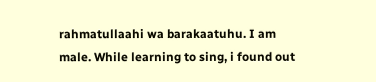rahmatullaahi wa barakaatuhu. I am male. While learning to sing, i found out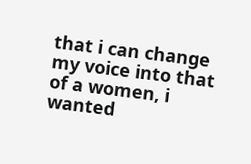that i can change my voice into that of a women, i wanted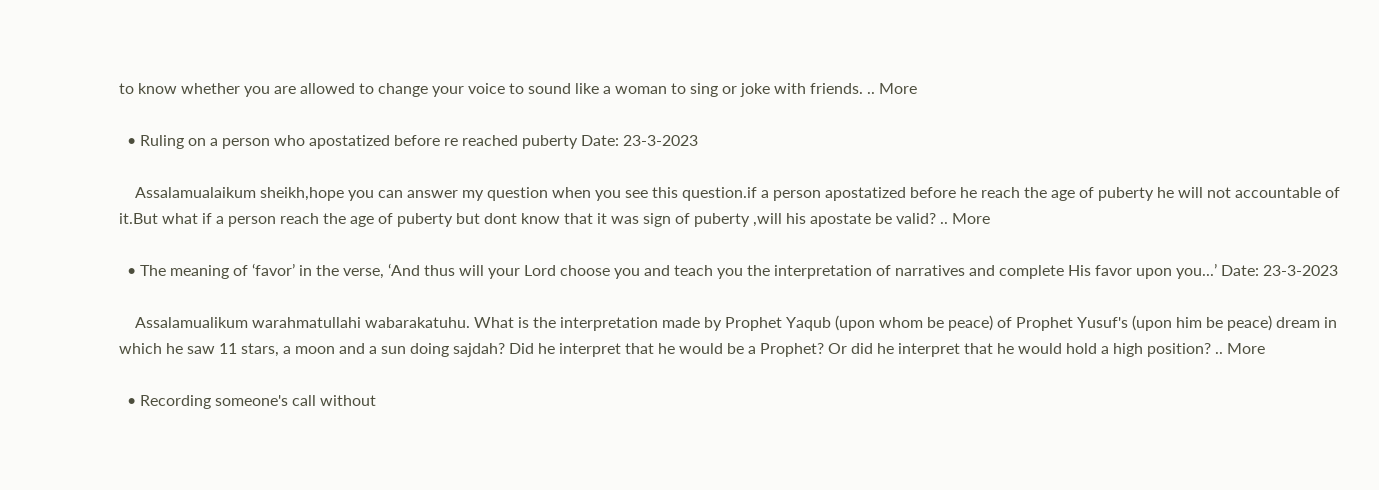to know whether you are allowed to change your voice to sound like a woman to sing or joke with friends. .. More

  • Ruling on a person who apostatized before re reached puberty Date: 23-3-2023

    Assalamualaikum sheikh,hope you can answer my question when you see this question.if a person apostatized before he reach the age of puberty he will not accountable of it.But what if a person reach the age of puberty but dont know that it was sign of puberty ,will his apostate be valid? .. More

  • The meaning of ‘favor’ in the verse, ‘And thus will your Lord choose you and teach you the interpretation of narratives and complete His favor upon you...’ Date: 23-3-2023

    Assalamualikum warahmatullahi wabarakatuhu. What is the interpretation made by Prophet Yaqub (upon whom be peace) of Prophet Yusuf's (upon him be peace) dream in which he saw 11 stars, a moon and a sun doing sajdah? Did he interpret that he would be a Prophet? Or did he interpret that he would hold a high position? .. More

  • Recording someone's call without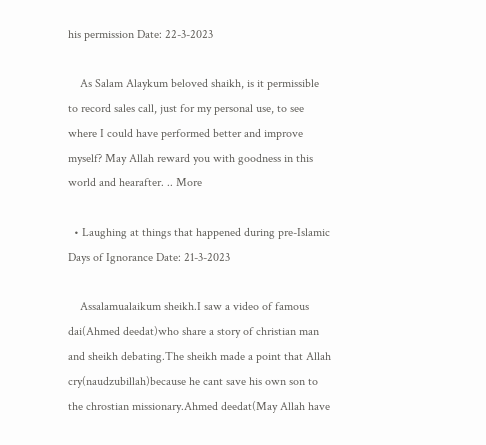his permission Date: 22-3-2023

    As Salam Alaykum beloved shaikh, is it permissible to record sales call, just for my personal use, to see where I could have performed better and improve myself? May Allah reward you with goodness in this world and hearafter. .. More

  • Laughing at things that happened during pre-Islamic Days of Ignorance Date: 21-3-2023

    Assalamualaikum sheikh.I saw a video of famous dai(Ahmed deedat)who share a story of christian man and sheikh debating.The sheikh made a point that Allah cry(naudzubillah)because he cant save his own son to the chrostian missionary.Ahmed deedat(May Allah have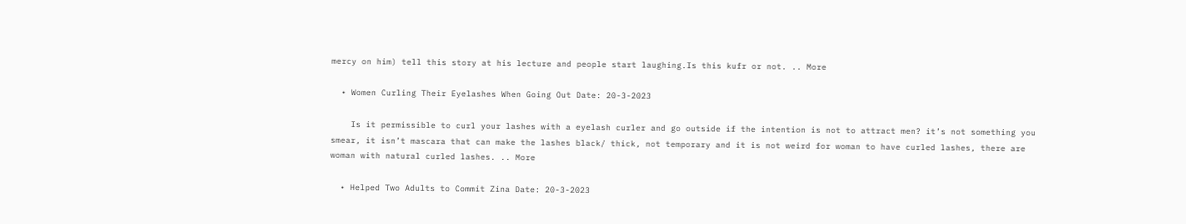mercy on him) tell this story at his lecture and people start laughing.Is this kufr or not. .. More

  • Women Curling Their Eyelashes When Going Out Date: 20-3-2023

    Is it permissible to curl your lashes with a eyelash curler and go outside if the intention is not to attract men? it’s not something you smear, it isn’t mascara that can make the lashes black/ thick, not temporary and it is not weird for woman to have curled lashes, there are woman with natural curled lashes. .. More

  • Helped Two Adults to Commit Zina Date: 20-3-2023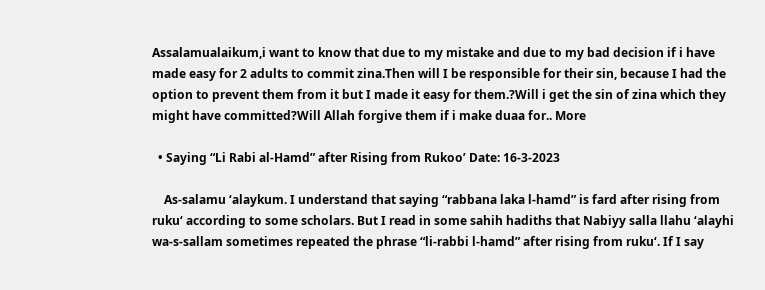Assalamualaikum,i want to know that due to my mistake and due to my bad decision if i have made easy for 2 adults to commit zina.Then will I be responsible for their sin, because I had the option to prevent them from it but I made it easy for them.?Will i get the sin of zina which they might have committed?Will Allah forgive them if i make duaa for.. More

  • Saying “Li Rabi al-Hamd” after Rising from Rukoo’ Date: 16-3-2023

    As-salamu ‘alaykum. I understand that saying “rabbana laka l-hamd” is fard after rising from ruku‘ according to some scholars. But I read in some sahih hadiths that Nabiyy salla llahu ‘alayhi wa-s-sallam sometimes repeated the phrase “li-rabbi l-hamd” after rising from ruku‘. If I say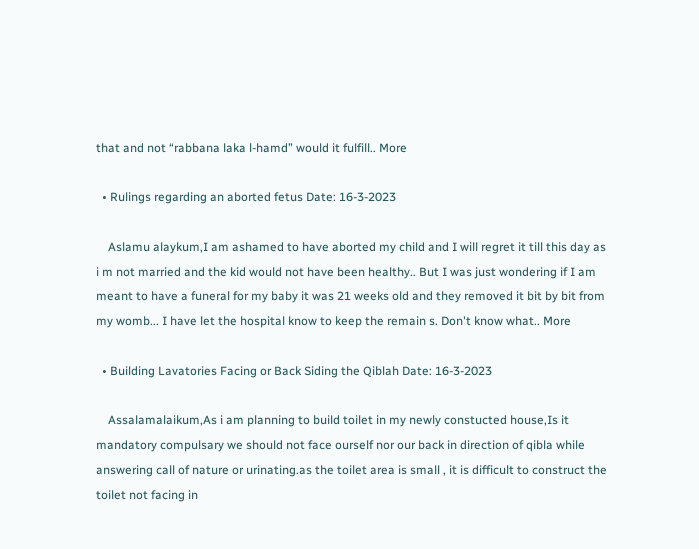that and not “rabbana laka l-hamd” would it fulfill.. More

  • Rulings regarding an aborted fetus Date: 16-3-2023

    Aslamu alaykum,I am ashamed to have aborted my child and I will regret it till this day as i m not married and the kid would not have been healthy.. But I was just wondering if I am meant to have a funeral for my baby it was 21 weeks old and they removed it bit by bit from my womb... I have let the hospital know to keep the remain s. Don't know what.. More

  • Building Lavatories Facing or Back Siding the Qiblah Date: 16-3-2023

    Assalamalaikum,As i am planning to build toilet in my newly constucted house,Is it mandatory compulsary we should not face ourself nor our back in direction of qibla while answering call of nature or urinating.as the toilet area is small , it is difficult to construct the toilet not facing in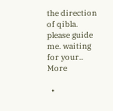the direction of qibla. please guide me. waiting for your.. More

  •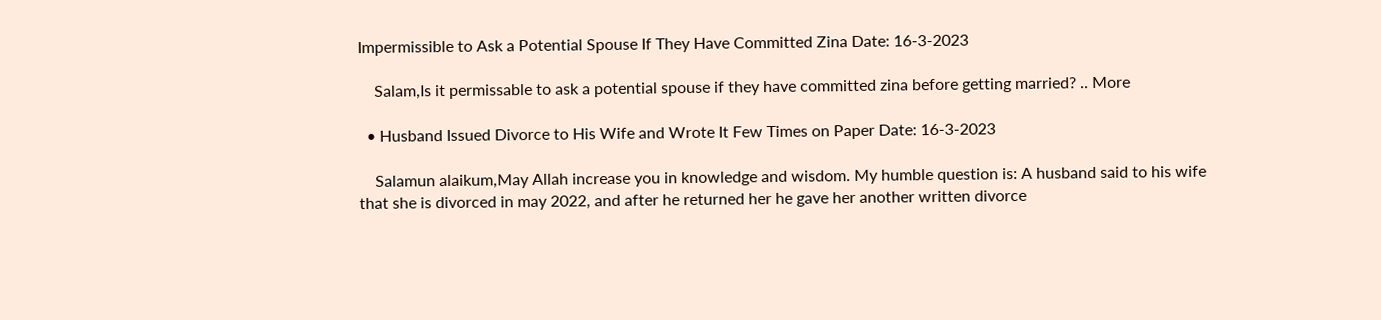Impermissible to Ask a Potential Spouse If They Have Committed Zina Date: 16-3-2023

    Salam,Is it permissable to ask a potential spouse if they have committed zina before getting married? .. More

  • Husband Issued Divorce to His Wife and Wrote It Few Times on Paper Date: 16-3-2023

    Salamun alaikum,May Allah increase you in knowledge and wisdom. My humble question is: A husband said to his wife that she is divorced in may 2022, and after he returned her he gave her another written divorce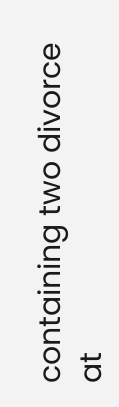containing two divorce at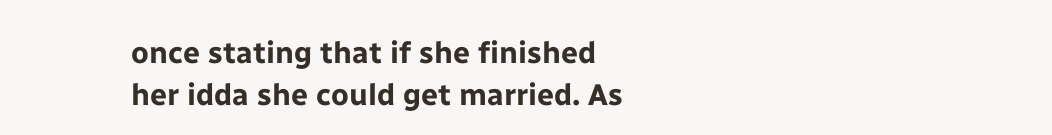once stating that if she finished her idda she could get married. As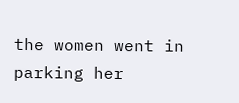the women went in parking her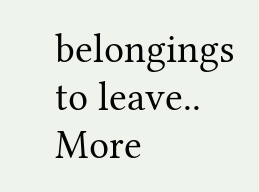belongings to leave.. More